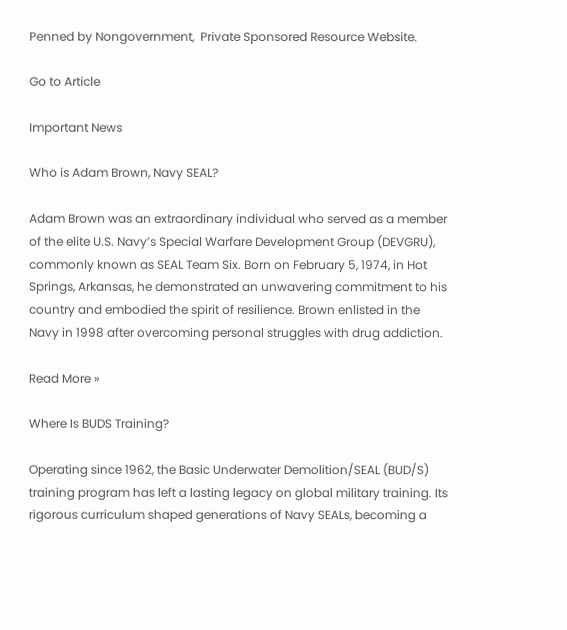Penned by Nongovernment,  Private Sponsored Resource Website.

Go to Article

Important News

Who is Adam Brown, Navy SEAL?

Adam Brown was an extraordinary individual who served as a member of the elite U.S. Navy’s Special Warfare Development Group (DEVGRU), commonly known as SEAL Team Six. Born on February 5, 1974, in Hot Springs, Arkansas, he demonstrated an unwavering commitment to his country and embodied the spirit of resilience. Brown enlisted in the Navy in 1998 after overcoming personal struggles with drug addiction.

Read More »

Where Is BUDS Training?

Operating since 1962, the Basic Underwater Demolition/SEAL (BUD/S) training program has left a lasting legacy on global military training. Its rigorous curriculum shaped generations of Navy SEALs, becoming a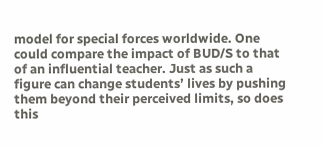model for special forces worldwide. One could compare the impact of BUD/S to that of an influential teacher. Just as such a figure can change students’ lives by pushing them beyond their perceived limits, so does this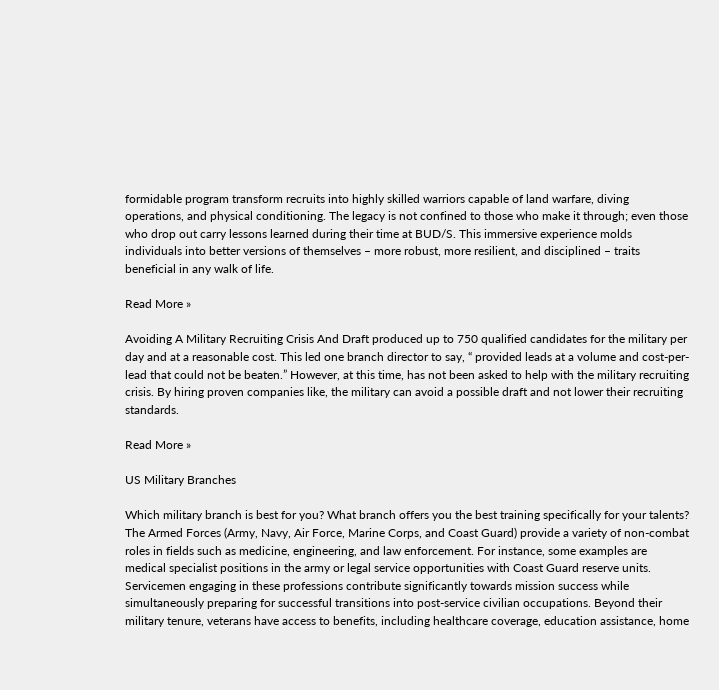formidable program transform recruits into highly skilled warriors capable of land warfare, diving operations, and physical conditioning. The legacy is not confined to those who make it through; even those who drop out carry lessons learned during their time at BUD/S. This immersive experience molds individuals into better versions of themselves – more robust, more resilient, and disciplined – traits beneficial in any walk of life.

Read More »

Avoiding A Military Recruiting Crisis And Draft produced up to 750 qualified candidates for the military per day and at a reasonable cost. This led one branch director to say, “ provided leads at a volume and cost-per-lead that could not be beaten.” However, at this time, has not been asked to help with the military recruiting crisis. By hiring proven companies like, the military can avoid a possible draft and not lower their recruiting standards.

Read More »

US Military Branches

Which military branch is best for you? What branch offers you the best training specifically for your talents? The Armed Forces (Army, Navy, Air Force, Marine Corps, and Coast Guard) provide a variety of non-combat roles in fields such as medicine, engineering, and law enforcement. For instance, some examples are medical specialist positions in the army or legal service opportunities with Coast Guard reserve units. Servicemen engaging in these professions contribute significantly towards mission success while simultaneously preparing for successful transitions into post-service civilian occupations. Beyond their military tenure, veterans have access to benefits, including healthcare coverage, education assistance, home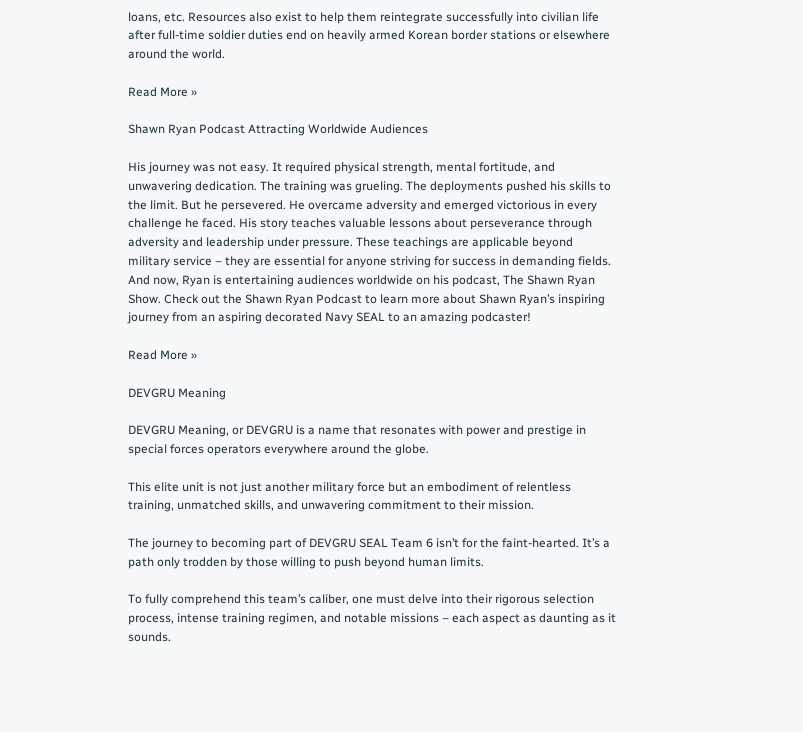loans, etc. Resources also exist to help them reintegrate successfully into civilian life after full-time soldier duties end on heavily armed Korean border stations or elsewhere around the world.

Read More »

Shawn Ryan Podcast Attracting Worldwide Audiences

His journey was not easy. It required physical strength, mental fortitude, and unwavering dedication. The training was grueling. The deployments pushed his skills to the limit. But he persevered. He overcame adversity and emerged victorious in every challenge he faced. His story teaches valuable lessons about perseverance through adversity and leadership under pressure. These teachings are applicable beyond military service – they are essential for anyone striving for success in demanding fields. And now, Ryan is entertaining audiences worldwide on his podcast, The Shawn Ryan Show. Check out the Shawn Ryan Podcast to learn more about Shawn Ryan’s inspiring journey from an aspiring decorated Navy SEAL to an amazing podcaster!

Read More »

DEVGRU Meaning

DEVGRU Meaning, or DEVGRU is a name that resonates with power and prestige in special forces operators everywhere around the globe.

This elite unit is not just another military force but an embodiment of relentless training, unmatched skills, and unwavering commitment to their mission.

The journey to becoming part of DEVGRU SEAL Team 6 isn’t for the faint-hearted. It’s a path only trodden by those willing to push beyond human limits.

To fully comprehend this team’s caliber, one must delve into their rigorous selection process, intense training regimen, and notable missions – each aspect as daunting as it sounds.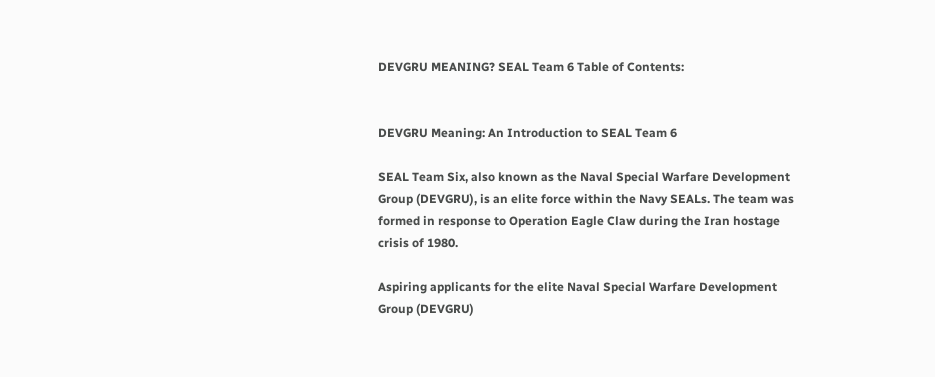DEVGRU MEANING? SEAL Team 6 Table of Contents:


DEVGRU Meaning: An Introduction to SEAL Team 6

SEAL Team Six, also known as the Naval Special Warfare Development Group (DEVGRU), is an elite force within the Navy SEALs. The team was formed in response to Operation Eagle Claw during the Iran hostage crisis of 1980.

Aspiring applicants for the elite Naval Special Warfare Development Group (DEVGRU)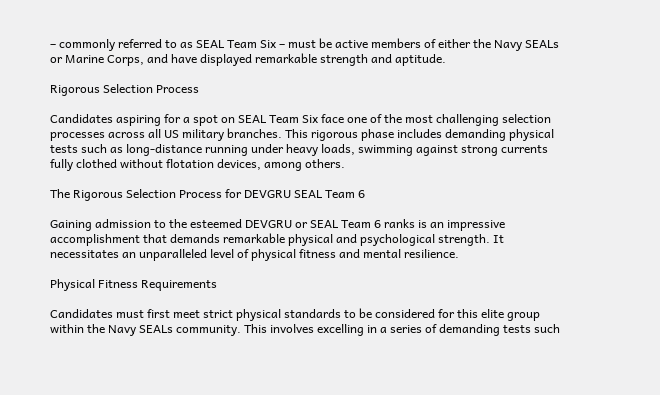– commonly referred to as SEAL Team Six – must be active members of either the Navy SEALs or Marine Corps, and have displayed remarkable strength and aptitude.

Rigorous Selection Process

Candidates aspiring for a spot on SEAL Team Six face one of the most challenging selection processes across all US military branches. This rigorous phase includes demanding physical tests such as long-distance running under heavy loads, swimming against strong currents fully clothed without flotation devices, among others.

The Rigorous Selection Process for DEVGRU SEAL Team 6

Gaining admission to the esteemed DEVGRU or SEAL Team 6 ranks is an impressive accomplishment that demands remarkable physical and psychological strength. It necessitates an unparalleled level of physical fitness and mental resilience.

Physical Fitness Requirements

Candidates must first meet strict physical standards to be considered for this elite group within the Navy SEALs community. This involves excelling in a series of demanding tests such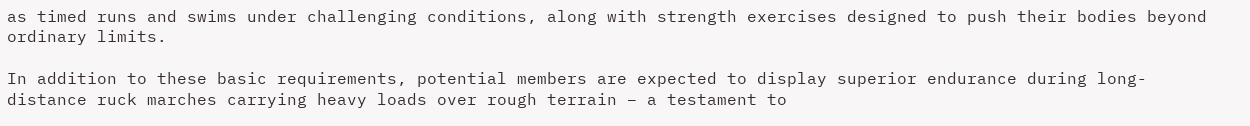as timed runs and swims under challenging conditions, along with strength exercises designed to push their bodies beyond ordinary limits.

In addition to these basic requirements, potential members are expected to display superior endurance during long-distance ruck marches carrying heavy loads over rough terrain – a testament to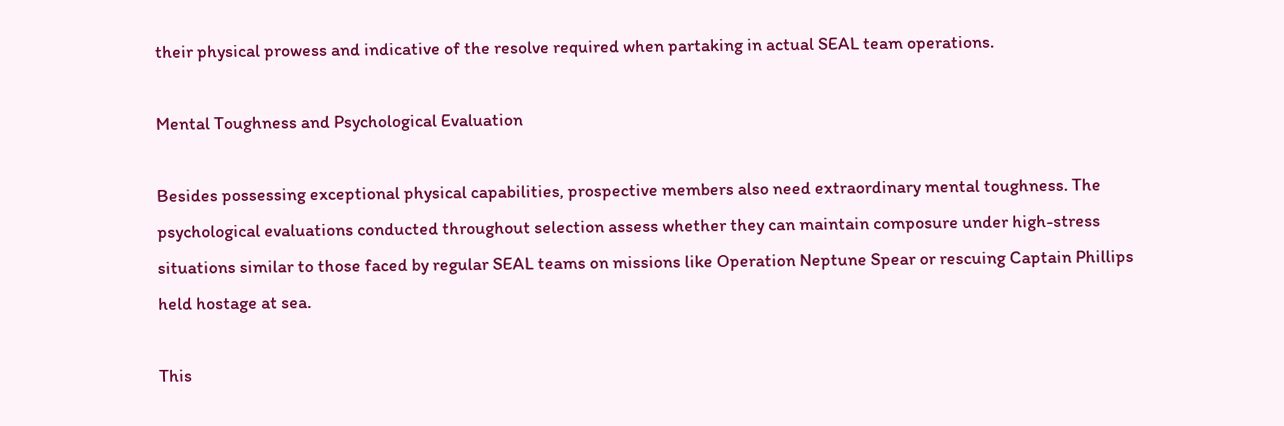their physical prowess and indicative of the resolve required when partaking in actual SEAL team operations.

Mental Toughness and Psychological Evaluation

Besides possessing exceptional physical capabilities, prospective members also need extraordinary mental toughness. The psychological evaluations conducted throughout selection assess whether they can maintain composure under high-stress situations similar to those faced by regular SEAL teams on missions like Operation Neptune Spear or rescuing Captain Phillips held hostage at sea.

This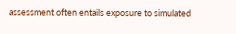assessment often entails exposure to simulated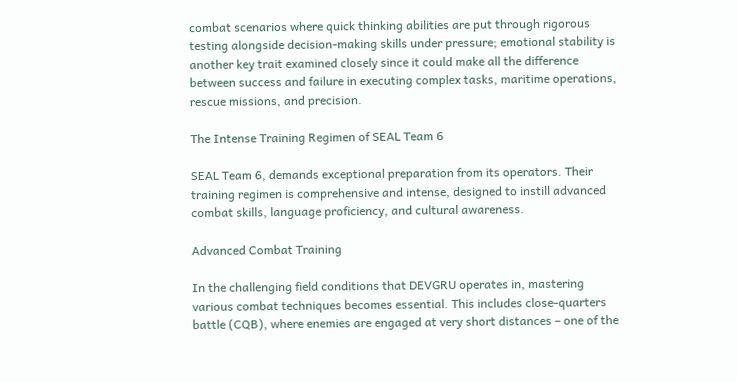combat scenarios where quick thinking abilities are put through rigorous testing alongside decision-making skills under pressure; emotional stability is another key trait examined closely since it could make all the difference between success and failure in executing complex tasks, maritime operations, rescue missions, and precision.

The Intense Training Regimen of SEAL Team 6

SEAL Team 6, demands exceptional preparation from its operators. Their training regimen is comprehensive and intense, designed to instill advanced combat skills, language proficiency, and cultural awareness.

Advanced Combat Training

In the challenging field conditions that DEVGRU operates in, mastering various combat techniques becomes essential. This includes close-quarters battle (CQB), where enemies are engaged at very short distances – one of the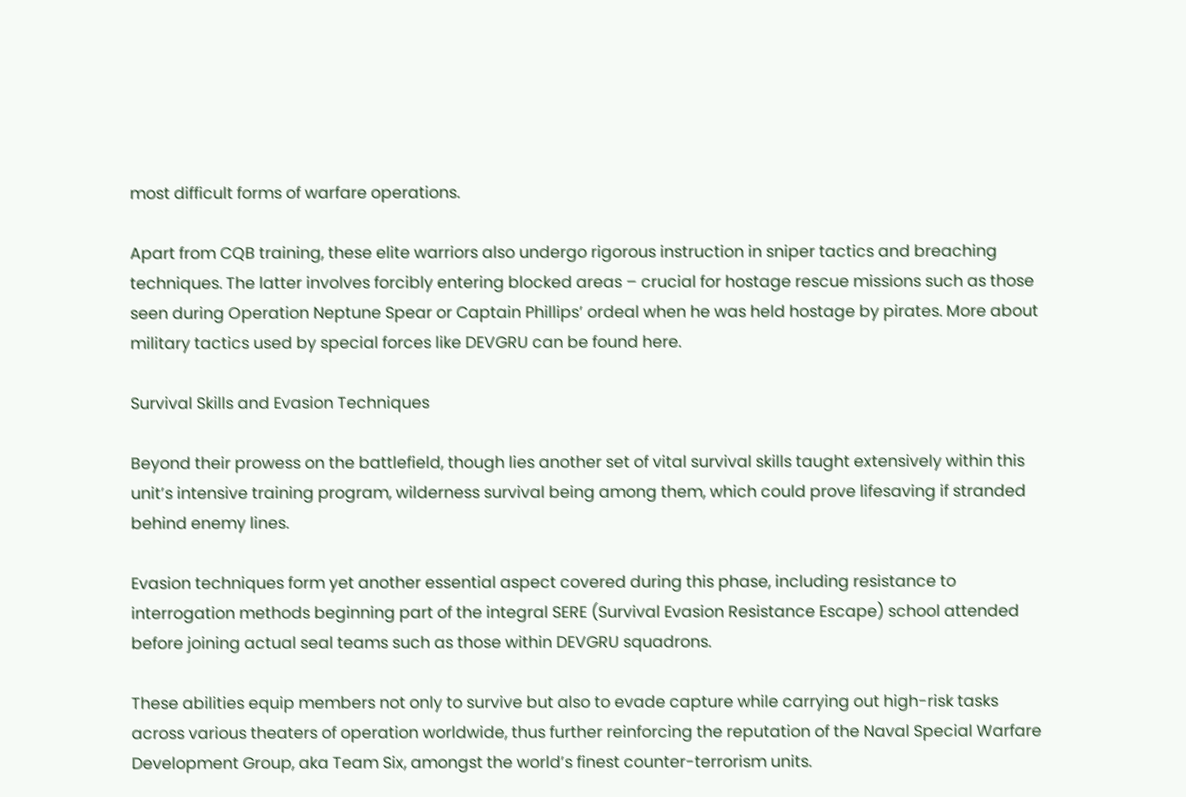most difficult forms of warfare operations.

Apart from CQB training, these elite warriors also undergo rigorous instruction in sniper tactics and breaching techniques. The latter involves forcibly entering blocked areas – crucial for hostage rescue missions such as those seen during Operation Neptune Spear or Captain Phillips’ ordeal when he was held hostage by pirates. More about military tactics used by special forces like DEVGRU can be found here.

Survival Skills and Evasion Techniques

Beyond their prowess on the battlefield, though lies another set of vital survival skills taught extensively within this unit’s intensive training program, wilderness survival being among them, which could prove lifesaving if stranded behind enemy lines.

Evasion techniques form yet another essential aspect covered during this phase, including resistance to interrogation methods beginning part of the integral SERE (Survival Evasion Resistance Escape) school attended before joining actual seal teams such as those within DEVGRU squadrons.

These abilities equip members not only to survive but also to evade capture while carrying out high-risk tasks across various theaters of operation worldwide, thus further reinforcing the reputation of the Naval Special Warfare Development Group, aka Team Six, amongst the world’s finest counter-terrorism units.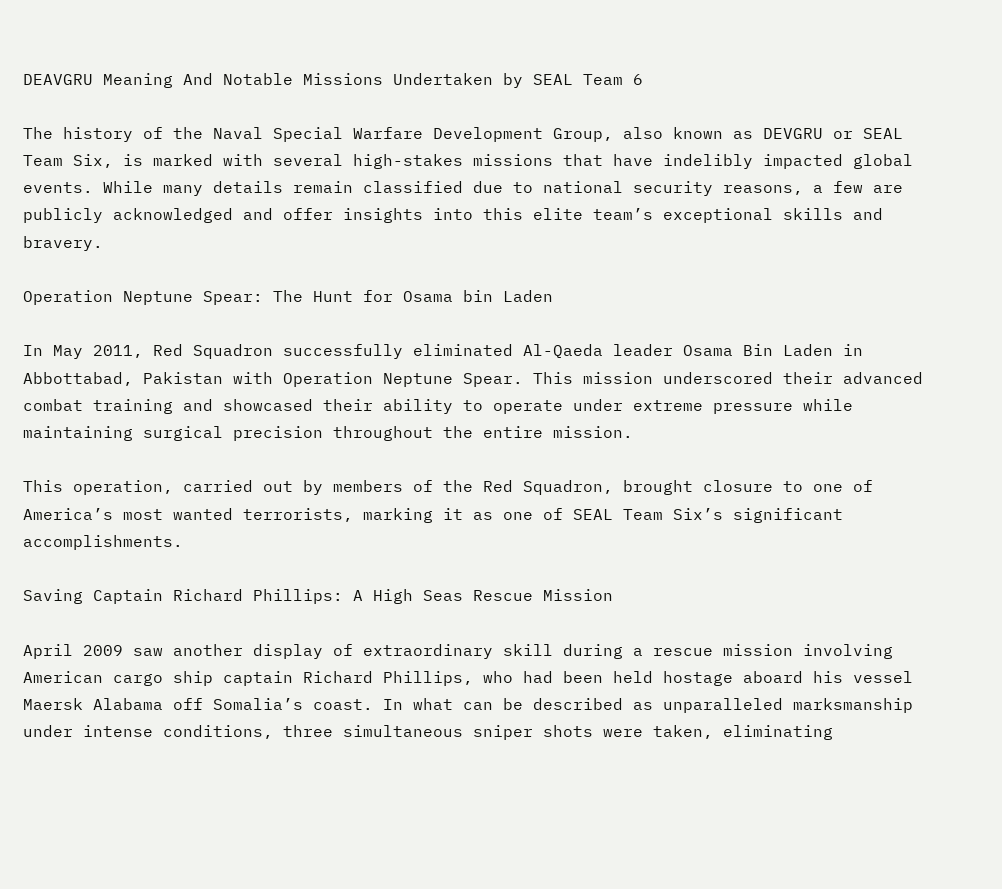DEAVGRU Meaning And Notable Missions Undertaken by SEAL Team 6

The history of the Naval Special Warfare Development Group, also known as DEVGRU or SEAL Team Six, is marked with several high-stakes missions that have indelibly impacted global events. While many details remain classified due to national security reasons, a few are publicly acknowledged and offer insights into this elite team’s exceptional skills and bravery.

Operation Neptune Spear: The Hunt for Osama bin Laden

In May 2011, Red Squadron successfully eliminated Al-Qaeda leader Osama Bin Laden in Abbottabad, Pakistan with Operation Neptune Spear. This mission underscored their advanced combat training and showcased their ability to operate under extreme pressure while maintaining surgical precision throughout the entire mission.

This operation, carried out by members of the Red Squadron, brought closure to one of America’s most wanted terrorists, marking it as one of SEAL Team Six’s significant accomplishments.

Saving Captain Richard Phillips: A High Seas Rescue Mission

April 2009 saw another display of extraordinary skill during a rescue mission involving American cargo ship captain Richard Phillips, who had been held hostage aboard his vessel Maersk Alabama off Somalia’s coast. In what can be described as unparalleled marksmanship under intense conditions, three simultaneous sniper shots were taken, eliminating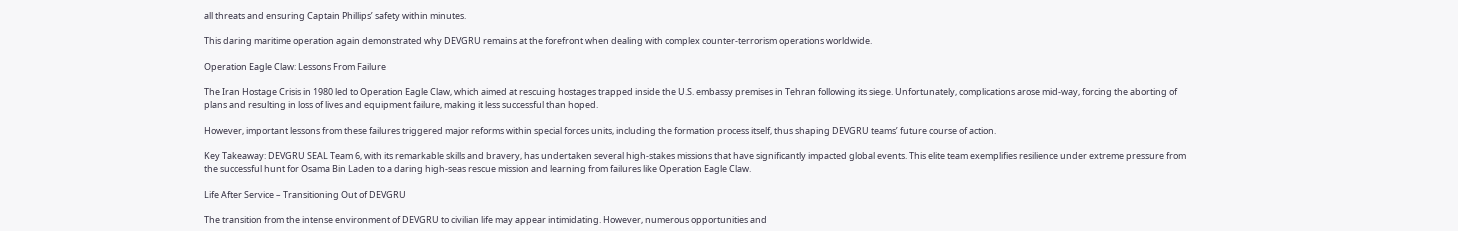all threats and ensuring Captain Phillips’ safety within minutes.

This daring maritime operation again demonstrated why DEVGRU remains at the forefront when dealing with complex counter-terrorism operations worldwide.

Operation Eagle Claw: Lessons From Failure

The Iran Hostage Crisis in 1980 led to Operation Eagle Claw, which aimed at rescuing hostages trapped inside the U.S. embassy premises in Tehran following its siege. Unfortunately, complications arose mid-way, forcing the aborting of plans and resulting in loss of lives and equipment failure, making it less successful than hoped.

However, important lessons from these failures triggered major reforms within special forces units, including the formation process itself, thus shaping DEVGRU teams’ future course of action.

Key Takeaway: DEVGRU SEAL Team 6, with its remarkable skills and bravery, has undertaken several high-stakes missions that have significantly impacted global events. This elite team exemplifies resilience under extreme pressure from the successful hunt for Osama Bin Laden to a daring high-seas rescue mission and learning from failures like Operation Eagle Claw.

Life After Service – Transitioning Out of DEVGRU

The transition from the intense environment of DEVGRU to civilian life may appear intimidating. However, numerous opportunities and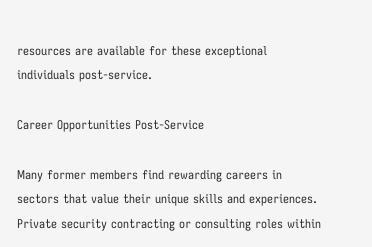resources are available for these exceptional individuals post-service.

Career Opportunities Post-Service

Many former members find rewarding careers in sectors that value their unique skills and experiences. Private security contracting or consulting roles within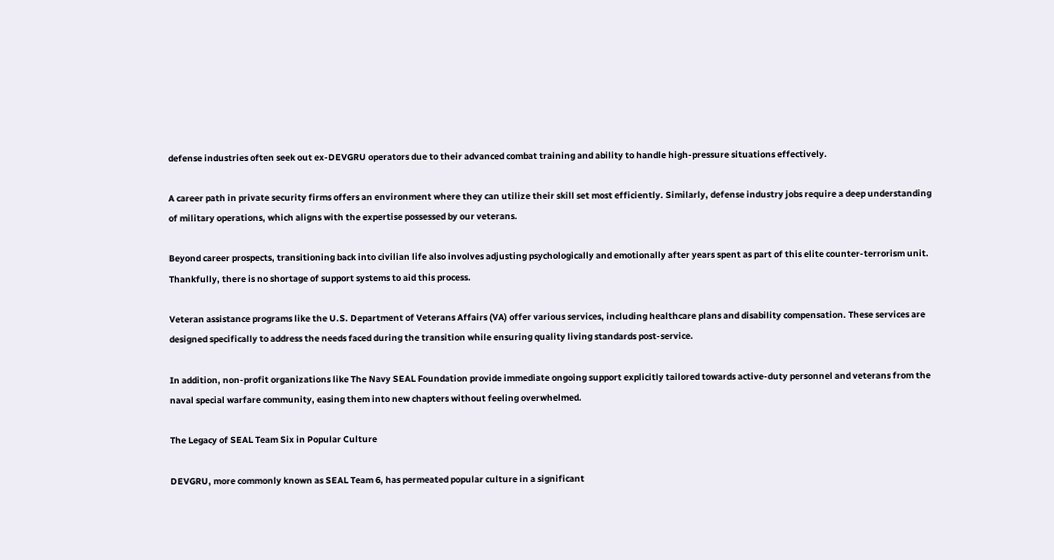defense industries often seek out ex-DEVGRU operators due to their advanced combat training and ability to handle high-pressure situations effectively.

A career path in private security firms offers an environment where they can utilize their skill set most efficiently. Similarly, defense industry jobs require a deep understanding of military operations, which aligns with the expertise possessed by our veterans.

Beyond career prospects, transitioning back into civilian life also involves adjusting psychologically and emotionally after years spent as part of this elite counter-terrorism unit. Thankfully, there is no shortage of support systems to aid this process.

Veteran assistance programs like the U.S. Department of Veterans Affairs (VA) offer various services, including healthcare plans and disability compensation. These services are designed specifically to address the needs faced during the transition while ensuring quality living standards post-service.

In addition, non-profit organizations like The Navy SEAL Foundation provide immediate ongoing support explicitly tailored towards active-duty personnel and veterans from the naval special warfare community, easing them into new chapters without feeling overwhelmed.

The Legacy of SEAL Team Six in Popular Culture

DEVGRU, more commonly known as SEAL Team 6, has permeated popular culture in a significant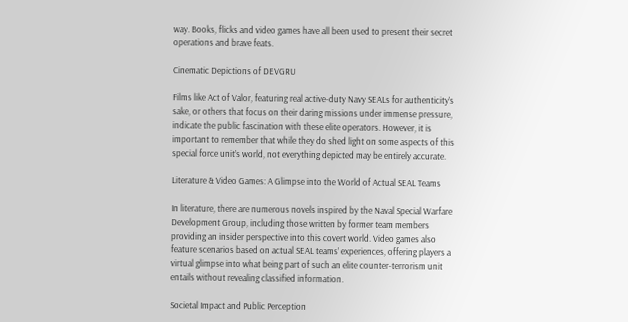way. Books, flicks and video games have all been used to present their secret operations and brave feats.

Cinematic Depictions of DEVGRU

Films like Act of Valor, featuring real active-duty Navy SEALs for authenticity’s sake, or others that focus on their daring missions under immense pressure, indicate the public fascination with these elite operators. However, it is important to remember that while they do shed light on some aspects of this special force unit’s world, not everything depicted may be entirely accurate.

Literature & Video Games: A Glimpse into the World of Actual SEAL Teams

In literature, there are numerous novels inspired by the Naval Special Warfare Development Group, including those written by former team members providing an insider perspective into this covert world. Video games also feature scenarios based on actual SEAL teams’ experiences, offering players a virtual glimpse into what being part of such an elite counter-terrorism unit entails without revealing classified information.

Societal Impact and Public Perception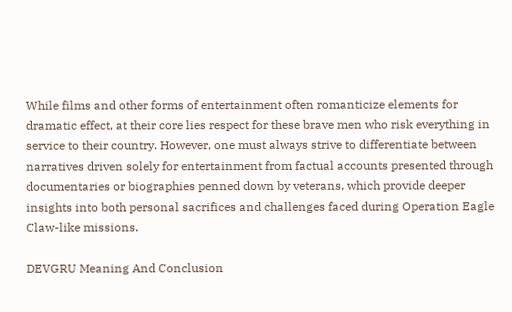While films and other forms of entertainment often romanticize elements for dramatic effect, at their core lies respect for these brave men who risk everything in service to their country. However, one must always strive to differentiate between narratives driven solely for entertainment from factual accounts presented through documentaries or biographies penned down by veterans, which provide deeper insights into both personal sacrifices and challenges faced during Operation Eagle Claw-like missions.

DEVGRU Meaning And Conclusion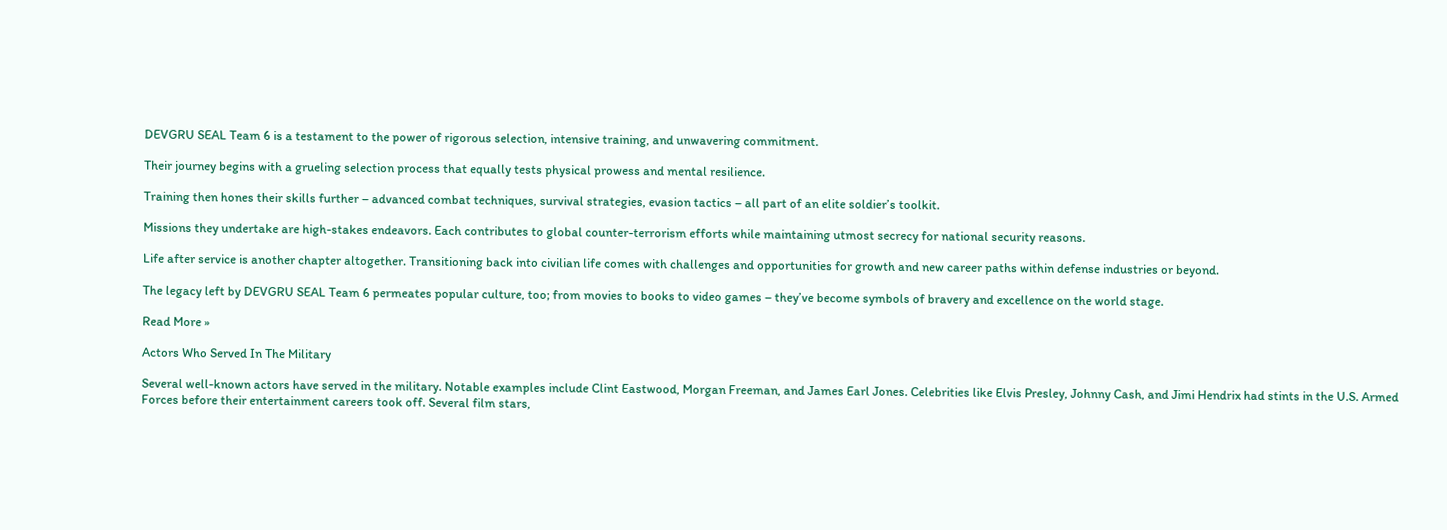DEVGRU SEAL Team 6 is a testament to the power of rigorous selection, intensive training, and unwavering commitment.

Their journey begins with a grueling selection process that equally tests physical prowess and mental resilience.

Training then hones their skills further – advanced combat techniques, survival strategies, evasion tactics – all part of an elite soldier’s toolkit.

Missions they undertake are high-stakes endeavors. Each contributes to global counter-terrorism efforts while maintaining utmost secrecy for national security reasons.

Life after service is another chapter altogether. Transitioning back into civilian life comes with challenges and opportunities for growth and new career paths within defense industries or beyond.

The legacy left by DEVGRU SEAL Team 6 permeates popular culture, too; from movies to books to video games – they’ve become symbols of bravery and excellence on the world stage.

Read More »

Actors Who Served In The Military

Several well-known actors have served in the military. Notable examples include Clint Eastwood, Morgan Freeman, and James Earl Jones. Celebrities like Elvis Presley, Johnny Cash, and Jimi Hendrix had stints in the U.S. Armed Forces before their entertainment careers took off. Several film stars,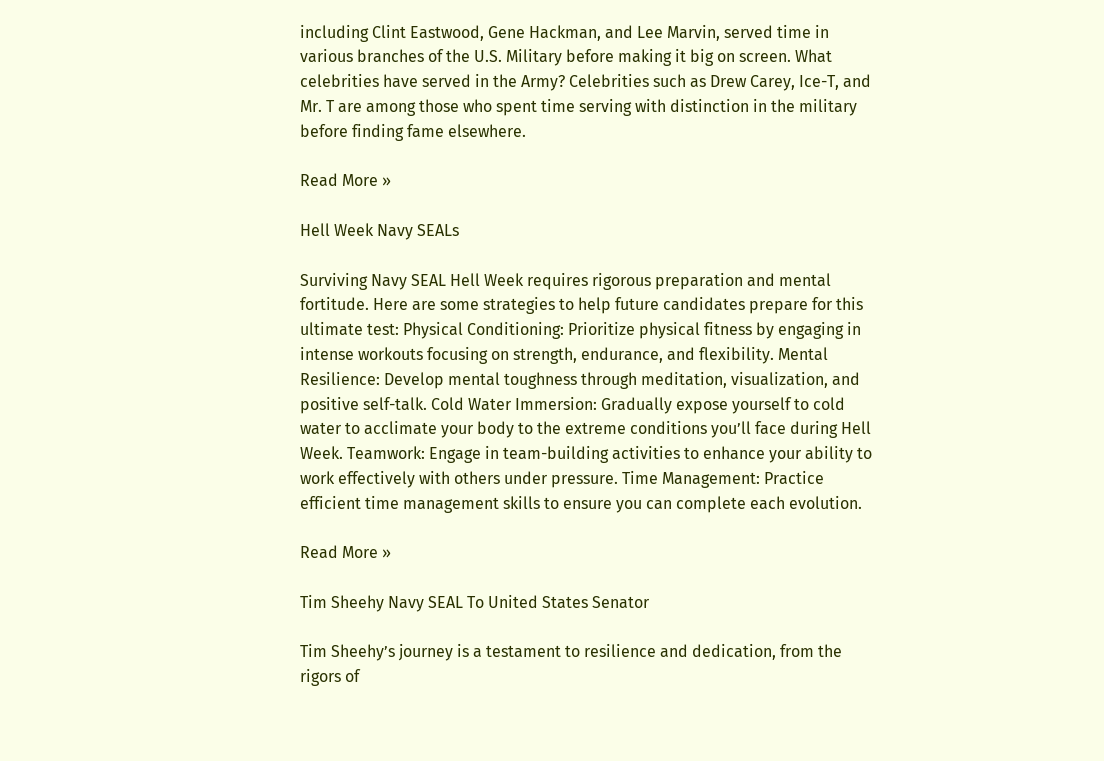including Clint Eastwood, Gene Hackman, and Lee Marvin, served time in various branches of the U.S. Military before making it big on screen. What celebrities have served in the Army? Celebrities such as Drew Carey, Ice-T, and Mr. T are among those who spent time serving with distinction in the military before finding fame elsewhere.

Read More »

Hell Week Navy SEALs

Surviving Navy SEAL Hell Week requires rigorous preparation and mental fortitude. Here are some strategies to help future candidates prepare for this ultimate test: Physical Conditioning: Prioritize physical fitness by engaging in intense workouts focusing on strength, endurance, and flexibility. Mental Resilience: Develop mental toughness through meditation, visualization, and positive self-talk. Cold Water Immersion: Gradually expose yourself to cold water to acclimate your body to the extreme conditions you’ll face during Hell Week. Teamwork: Engage in team-building activities to enhance your ability to work effectively with others under pressure. Time Management: Practice efficient time management skills to ensure you can complete each evolution.

Read More »

Tim Sheehy Navy SEAL To United States Senator

Tim Sheehy’s journey is a testament to resilience and dedication, from the rigors of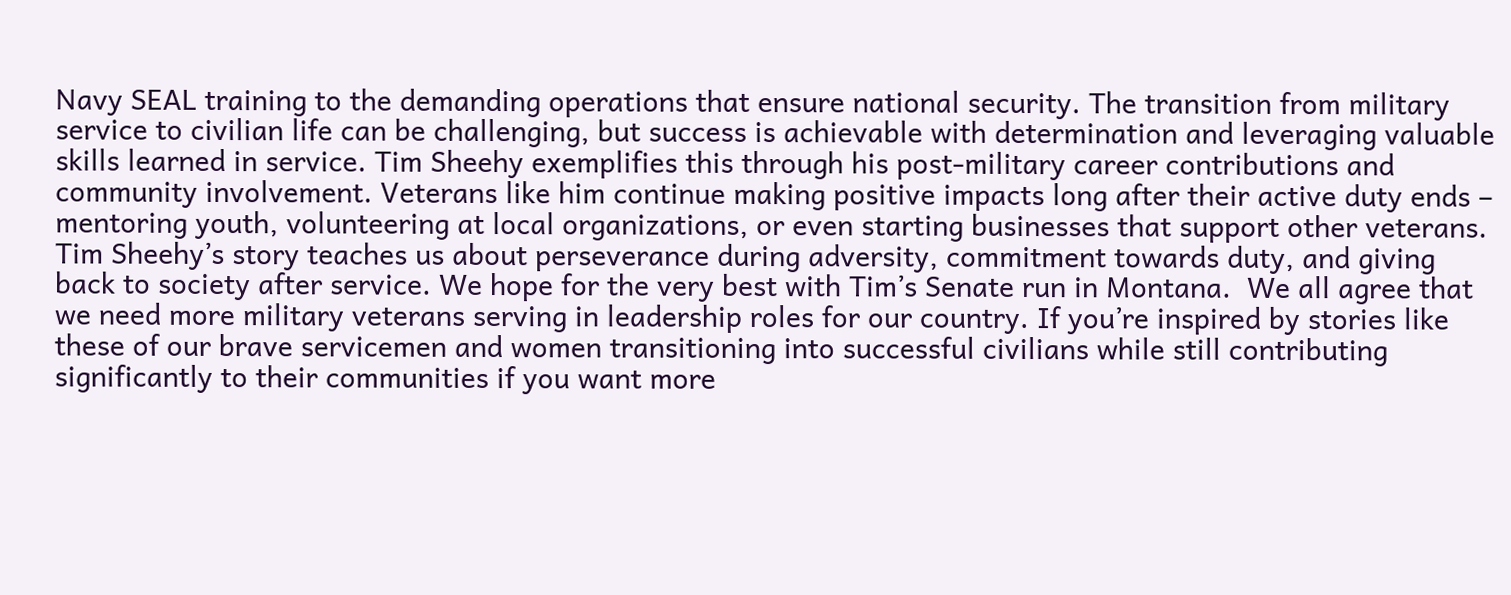Navy SEAL training to the demanding operations that ensure national security. The transition from military service to civilian life can be challenging, but success is achievable with determination and leveraging valuable skills learned in service. Tim Sheehy exemplifies this through his post-military career contributions and community involvement. Veterans like him continue making positive impacts long after their active duty ends – mentoring youth, volunteering at local organizations, or even starting businesses that support other veterans. Tim Sheehy’s story teaches us about perseverance during adversity, commitment towards duty, and giving back to society after service. We hope for the very best with Tim’s Senate run in Montana.  We all agree that we need more military veterans serving in leadership roles for our country. If you’re inspired by stories like these of our brave servicemen and women transitioning into successful civilians while still contributing significantly to their communities if you want more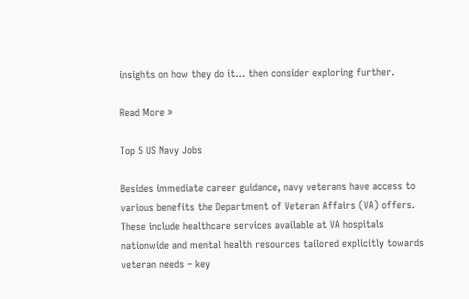insights on how they do it… then consider exploring further.

Read More »

Top 5 US Navy Jobs

Besides immediate career guidance, navy veterans have access to various benefits the Department of Veteran Affairs (VA) offers. These include healthcare services available at VA hospitals nationwide and mental health resources tailored explicitly towards veteran needs – key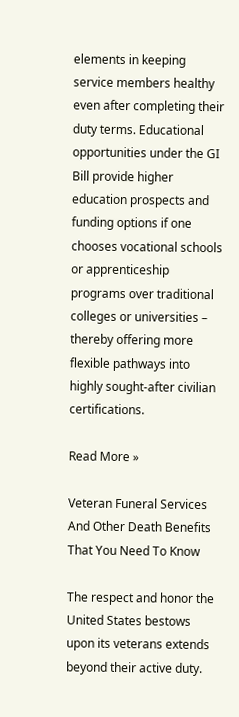elements in keeping service members healthy even after completing their duty terms. Educational opportunities under the GI Bill provide higher education prospects and funding options if one chooses vocational schools or apprenticeship programs over traditional colleges or universities – thereby offering more flexible pathways into highly sought-after civilian certifications.

Read More »

Veteran Funeral Services And Other Death Benefits That You Need To Know

The respect and honor the United States bestows upon its veterans extends beyond their active duty.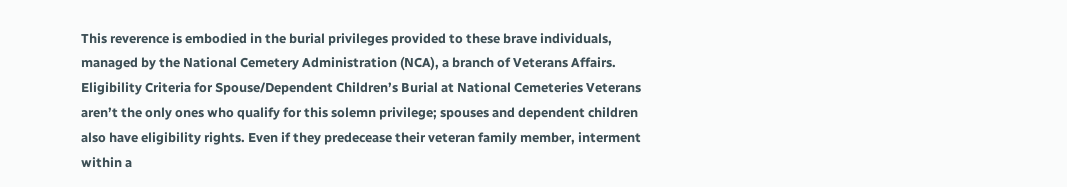This reverence is embodied in the burial privileges provided to these brave individuals, managed by the National Cemetery Administration (NCA), a branch of Veterans Affairs. Eligibility Criteria for Spouse/Dependent Children’s Burial at National Cemeteries Veterans aren’t the only ones who qualify for this solemn privilege; spouses and dependent children also have eligibility rights. Even if they predecease their veteran family member, interment within a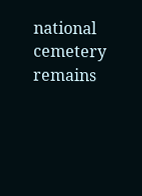national cemetery remains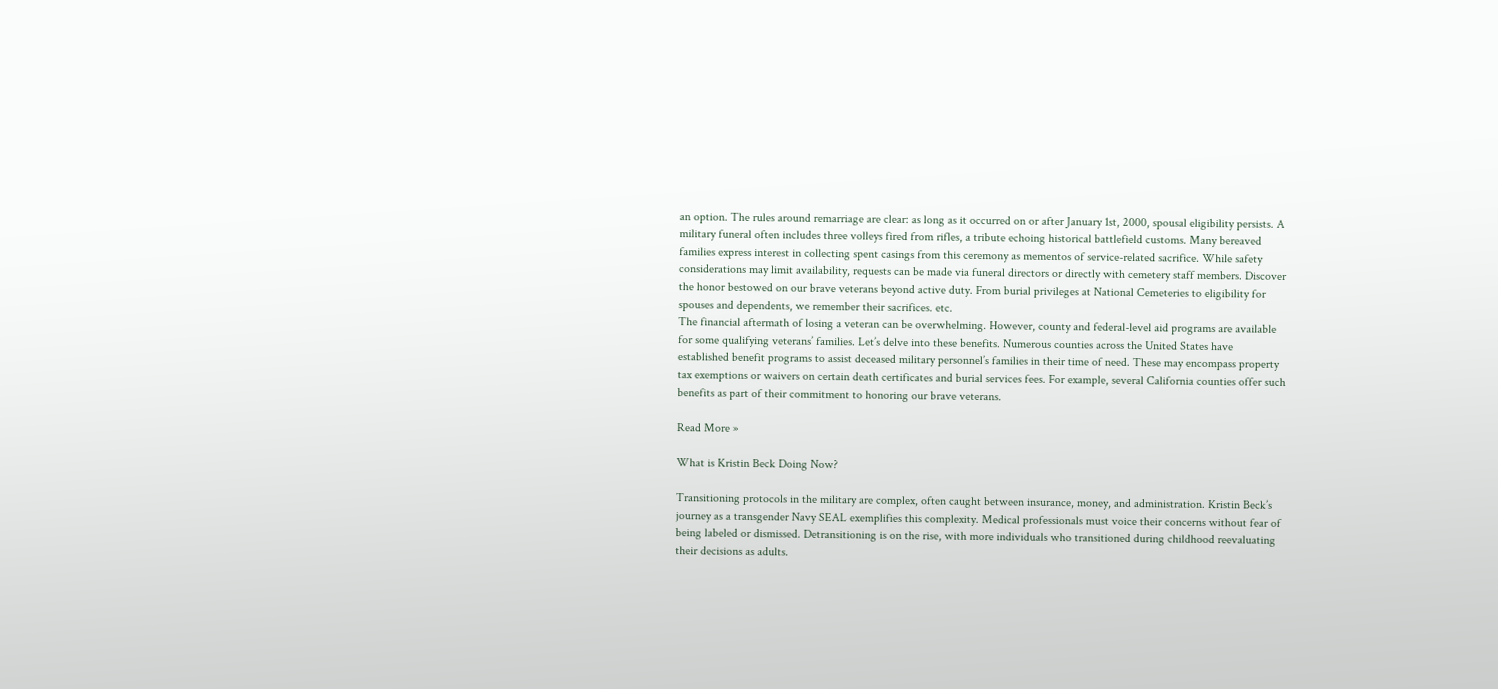an option. The rules around remarriage are clear: as long as it occurred on or after January 1st, 2000, spousal eligibility persists. A military funeral often includes three volleys fired from rifles, a tribute echoing historical battlefield customs. Many bereaved families express interest in collecting spent casings from this ceremony as mementos of service-related sacrifice. While safety considerations may limit availability, requests can be made via funeral directors or directly with cemetery staff members. Discover the honor bestowed on our brave veterans beyond active duty. From burial privileges at National Cemeteries to eligibility for spouses and dependents, we remember their sacrifices. etc.
The financial aftermath of losing a veteran can be overwhelming. However, county and federal-level aid programs are available for some qualifying veterans’ families. Let’s delve into these benefits. Numerous counties across the United States have established benefit programs to assist deceased military personnel’s families in their time of need. These may encompass property tax exemptions or waivers on certain death certificates and burial services fees. For example, several California counties offer such benefits as part of their commitment to honoring our brave veterans.

Read More »

What is Kristin Beck Doing Now?

Transitioning protocols in the military are complex, often caught between insurance, money, and administration. Kristin Beck’s journey as a transgender Navy SEAL exemplifies this complexity. Medical professionals must voice their concerns without fear of being labeled or dismissed. Detransitioning is on the rise, with more individuals who transitioned during childhood reevaluating their decisions as adults.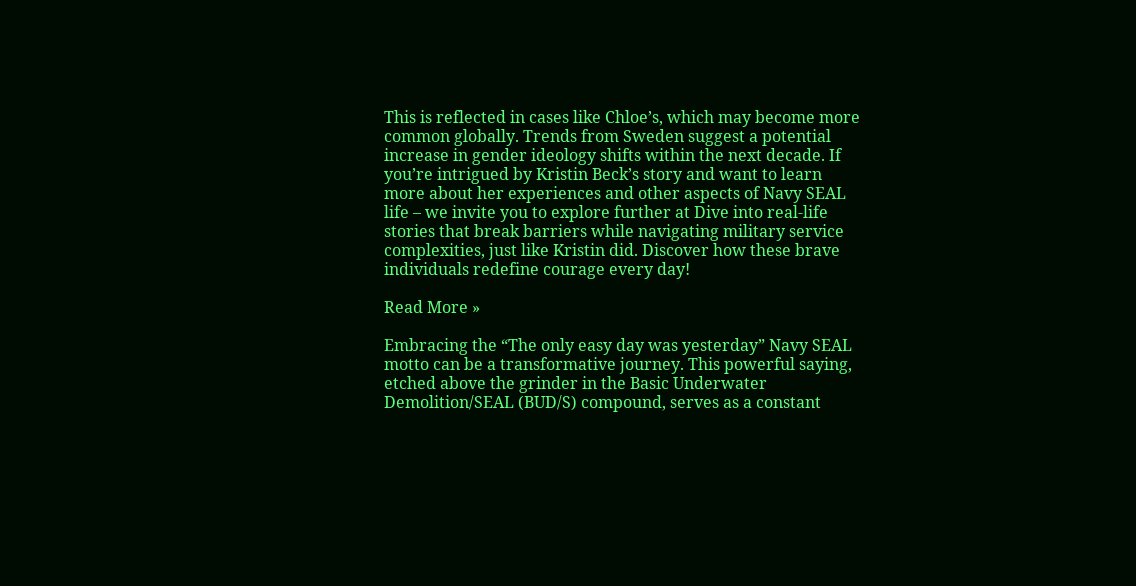This is reflected in cases like Chloe’s, which may become more common globally. Trends from Sweden suggest a potential increase in gender ideology shifts within the next decade. If you’re intrigued by Kristin Beck’s story and want to learn more about her experiences and other aspects of Navy SEAL life – we invite you to explore further at Dive into real-life stories that break barriers while navigating military service complexities, just like Kristin did. Discover how these brave individuals redefine courage every day!

Read More »

Embracing the “The only easy day was yesterday” Navy SEAL motto can be a transformative journey. This powerful saying, etched above the grinder in the Basic Underwater Demolition/SEAL (BUD/S) compound, serves as a constant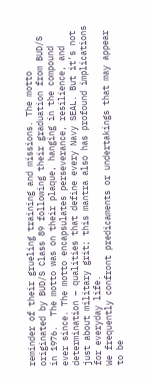reminder of their grueling training and missions. The motto originated by BUD/S Class 89 following their graduation from BUD/S in 1976.  The motto was on their plaque, hanging in the compound ever since. The motto encapsulates perseverance, resilience, and determination – qualities that define every Navy SEAL. But it’s not just about military grit; this mantra also has profound implications for everyday life.
We frequently confront predicaments or undertakings that may appear to be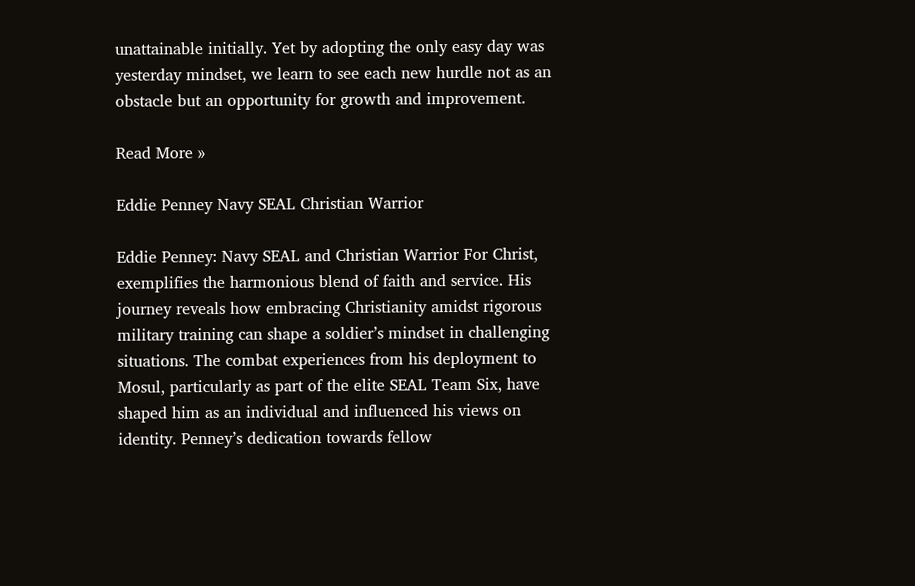unattainable initially. Yet by adopting the only easy day was yesterday mindset, we learn to see each new hurdle not as an obstacle but an opportunity for growth and improvement.

Read More »

Eddie Penney Navy SEAL Christian Warrior

Eddie Penney: Navy SEAL and Christian Warrior For Christ, exemplifies the harmonious blend of faith and service. His journey reveals how embracing Christianity amidst rigorous military training can shape a soldier’s mindset in challenging situations. The combat experiences from his deployment to Mosul, particularly as part of the elite SEAL Team Six, have shaped him as an individual and influenced his views on identity. Penney’s dedication towards fellow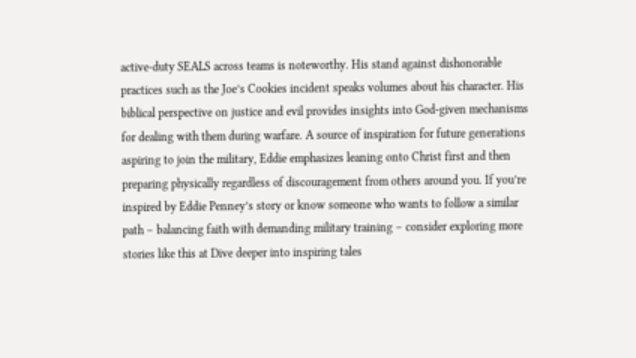active-duty SEALS across teams is noteworthy. His stand against dishonorable practices such as the Joe’s Cookies incident speaks volumes about his character. His biblical perspective on justice and evil provides insights into God-given mechanisms for dealing with them during warfare. A source of inspiration for future generations aspiring to join the military, Eddie emphasizes leaning onto Christ first and then preparing physically regardless of discouragement from others around you. If you’re inspired by Eddie Penney’s story or know someone who wants to follow a similar path – balancing faith with demanding military training – consider exploring more stories like this at Dive deeper into inspiring tales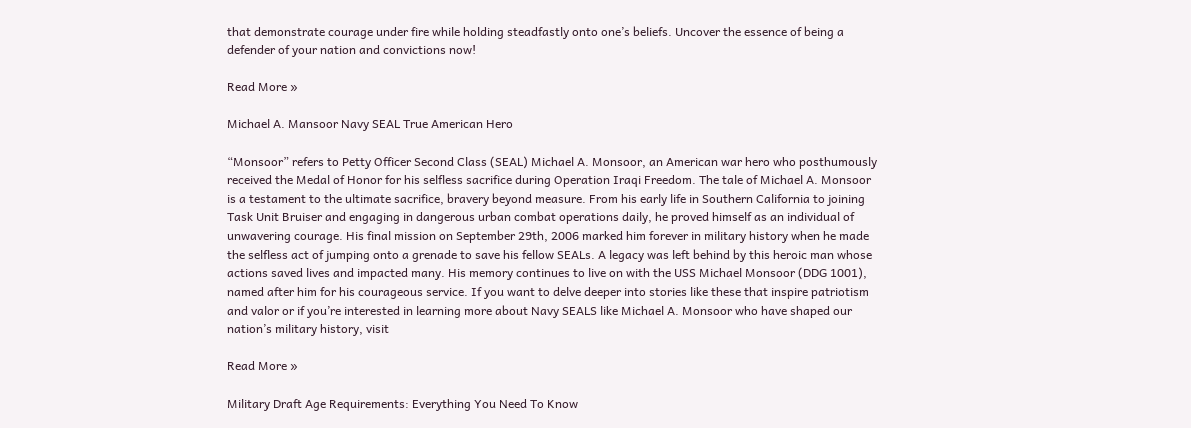that demonstrate courage under fire while holding steadfastly onto one’s beliefs. Uncover the essence of being a defender of your nation and convictions now!

Read More »

Michael A. Mansoor Navy SEAL True American Hero

“Monsoor” refers to Petty Officer Second Class (SEAL) Michael A. Monsoor, an American war hero who posthumously received the Medal of Honor for his selfless sacrifice during Operation Iraqi Freedom. The tale of Michael A. Monsoor is a testament to the ultimate sacrifice, bravery beyond measure. From his early life in Southern California to joining Task Unit Bruiser and engaging in dangerous urban combat operations daily, he proved himself as an individual of unwavering courage. His final mission on September 29th, 2006 marked him forever in military history when he made the selfless act of jumping onto a grenade to save his fellow SEALs. A legacy was left behind by this heroic man whose actions saved lives and impacted many. His memory continues to live on with the USS Michael Monsoor (DDG 1001), named after him for his courageous service. If you want to delve deeper into stories like these that inspire patriotism and valor or if you’re interested in learning more about Navy SEALS like Michael A. Monsoor who have shaped our nation’s military history, visit

Read More »

Military Draft Age Requirements: Everything You Need To Know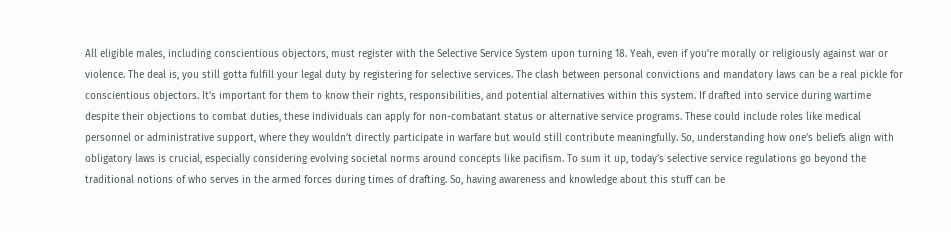All eligible males, including conscientious objectors, must register with the Selective Service System upon turning 18. Yeah, even if you’re morally or religiously against war or violence. The deal is, you still gotta fulfill your legal duty by registering for selective services. The clash between personal convictions and mandatory laws can be a real pickle for conscientious objectors. It’s important for them to know their rights, responsibilities, and potential alternatives within this system. If drafted into service during wartime despite their objections to combat duties, these individuals can apply for non-combatant status or alternative service programs. These could include roles like medical personnel or administrative support, where they wouldn’t directly participate in warfare but would still contribute meaningfully. So, understanding how one’s beliefs align with obligatory laws is crucial, especially considering evolving societal norms around concepts like pacifism. To sum it up, today’s selective service regulations go beyond the traditional notions of who serves in the armed forces during times of drafting. So, having awareness and knowledge about this stuff can be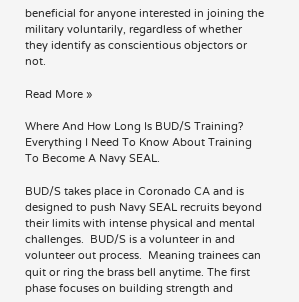beneficial for anyone interested in joining the military voluntarily, regardless of whether they identify as conscientious objectors or not.

Read More »

Where And How Long Is BUD/S Training? Everything I Need To Know About Training To Become A Navy SEAL.

BUD/S takes place in Coronado CA and is designed to push Navy SEAL recruits beyond their limits with intense physical and mental challenges.  BUD/S is a volunteer in and volunteer out process.  Meaning trainees can quit or ring the brass bell anytime. The first phase focuses on building strength and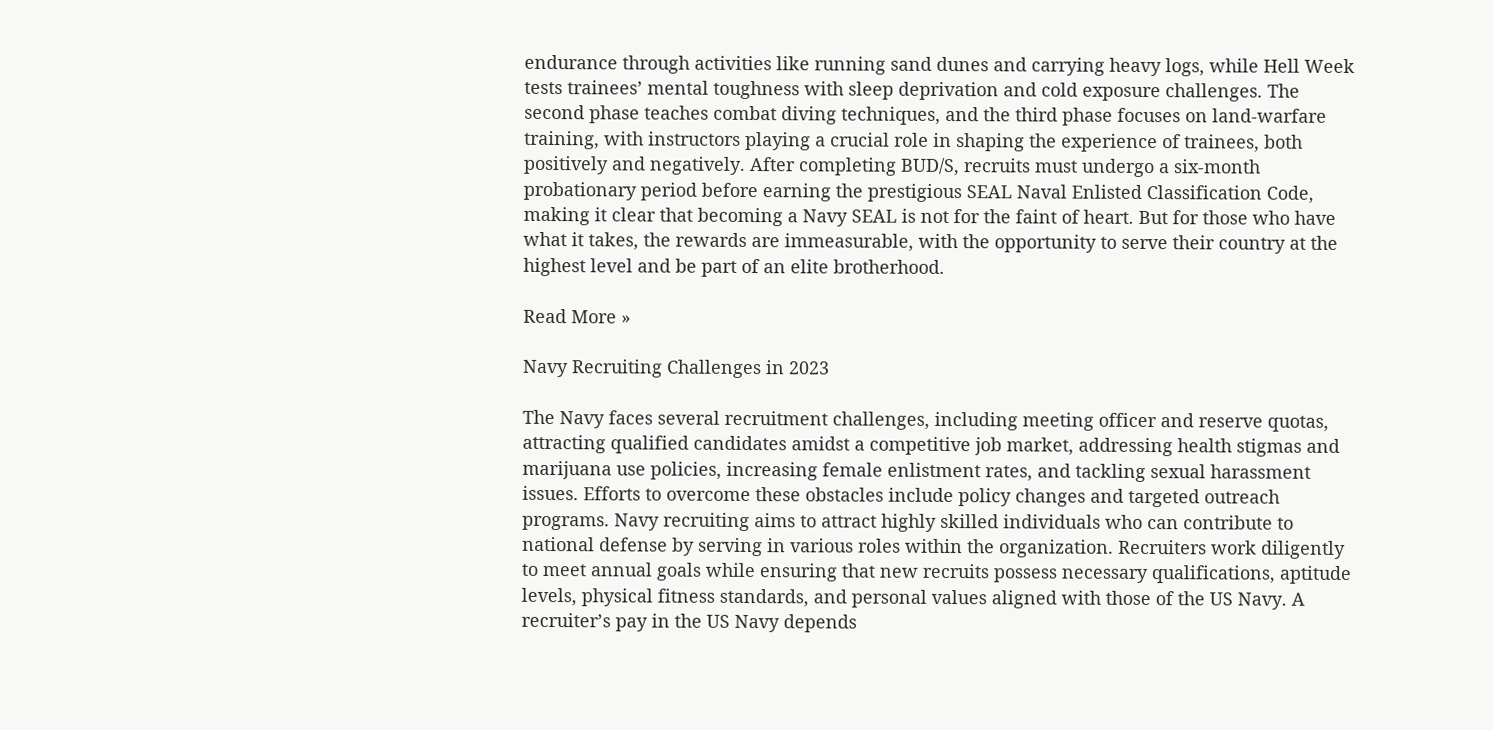endurance through activities like running sand dunes and carrying heavy logs, while Hell Week tests trainees’ mental toughness with sleep deprivation and cold exposure challenges. The second phase teaches combat diving techniques, and the third phase focuses on land-warfare training, with instructors playing a crucial role in shaping the experience of trainees, both positively and negatively. After completing BUD/S, recruits must undergo a six-month probationary period before earning the prestigious SEAL Naval Enlisted Classification Code, making it clear that becoming a Navy SEAL is not for the faint of heart. But for those who have what it takes, the rewards are immeasurable, with the opportunity to serve their country at the highest level and be part of an elite brotherhood.

Read More »

Navy Recruiting Challenges in 2023

The Navy faces several recruitment challenges, including meeting officer and reserve quotas, attracting qualified candidates amidst a competitive job market, addressing health stigmas and marijuana use policies, increasing female enlistment rates, and tackling sexual harassment issues. Efforts to overcome these obstacles include policy changes and targeted outreach programs. Navy recruiting aims to attract highly skilled individuals who can contribute to national defense by serving in various roles within the organization. Recruiters work diligently to meet annual goals while ensuring that new recruits possess necessary qualifications, aptitude levels, physical fitness standards, and personal values aligned with those of the US Navy. A recruiter’s pay in the US Navy depends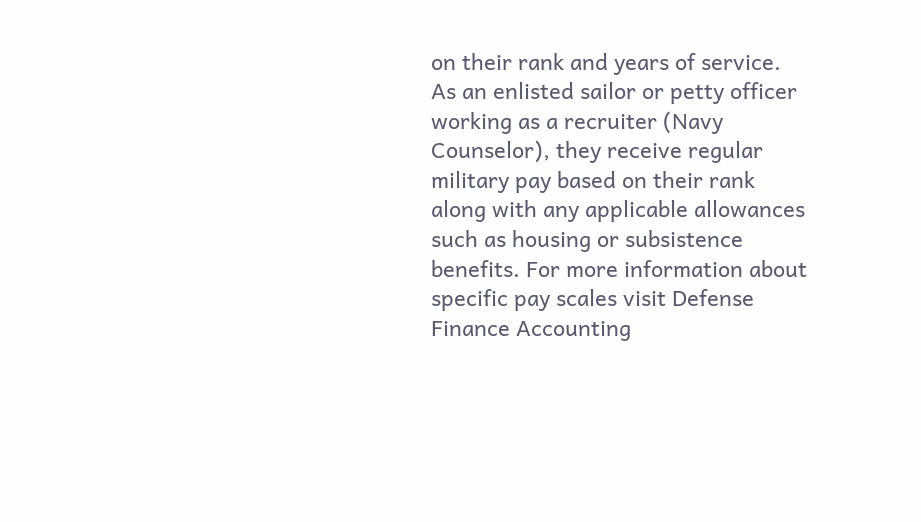on their rank and years of service. As an enlisted sailor or petty officer working as a recruiter (Navy Counselor), they receive regular military pay based on their rank along with any applicable allowances such as housing or subsistence benefits. For more information about specific pay scales visit Defense Finance Accounting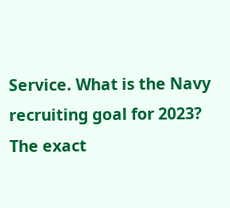Service. What is the Navy recruiting goal for 2023? The exact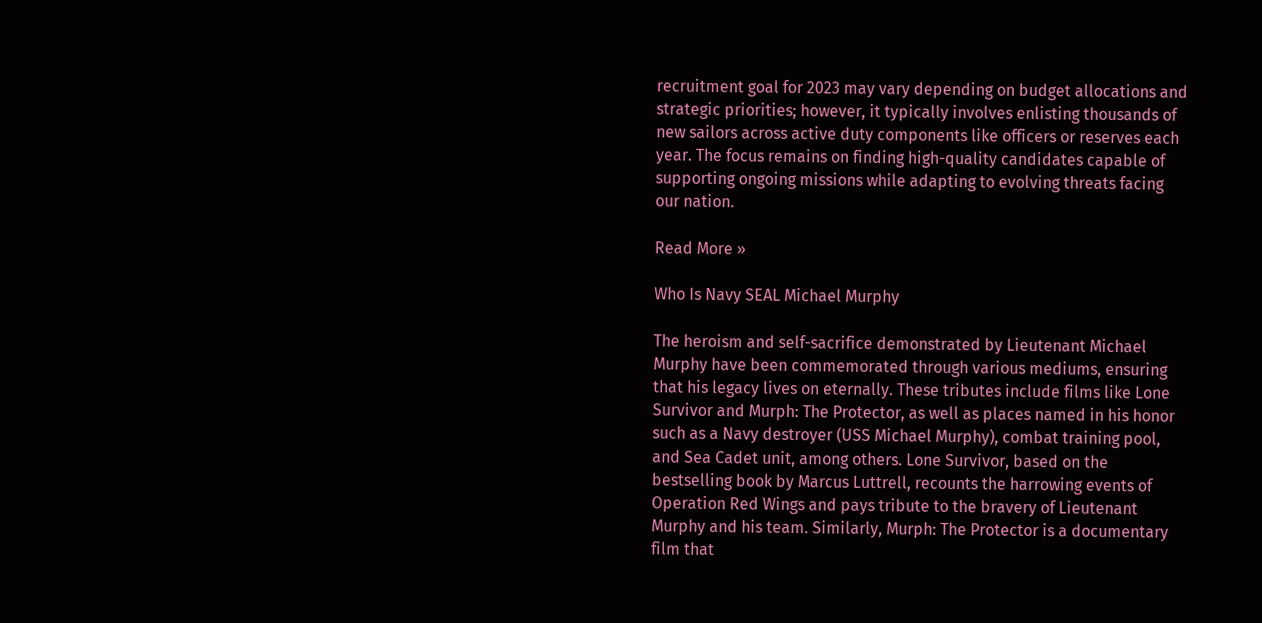recruitment goal for 2023 may vary depending on budget allocations and strategic priorities; however, it typically involves enlisting thousands of new sailors across active duty components like officers or reserves each year. The focus remains on finding high-quality candidates capable of supporting ongoing missions while adapting to evolving threats facing our nation.

Read More »

Who Is Navy SEAL Michael Murphy

The heroism and self-sacrifice demonstrated by Lieutenant Michael Murphy have been commemorated through various mediums, ensuring that his legacy lives on eternally. These tributes include films like Lone Survivor and Murph: The Protector, as well as places named in his honor such as a Navy destroyer (USS Michael Murphy), combat training pool, and Sea Cadet unit, among others. Lone Survivor, based on the bestselling book by Marcus Luttrell, recounts the harrowing events of Operation Red Wings and pays tribute to the bravery of Lieutenant Murphy and his team. Similarly, Murph: The Protector is a documentary film that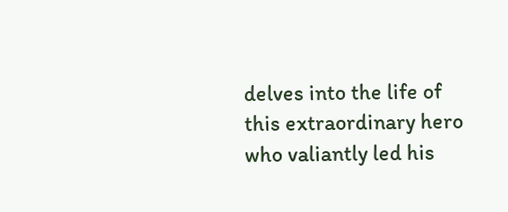delves into the life of this extraordinary hero who valiantly led his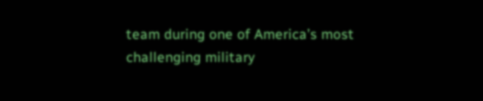team during one of America’s most challenging military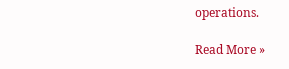operations.

Read More »